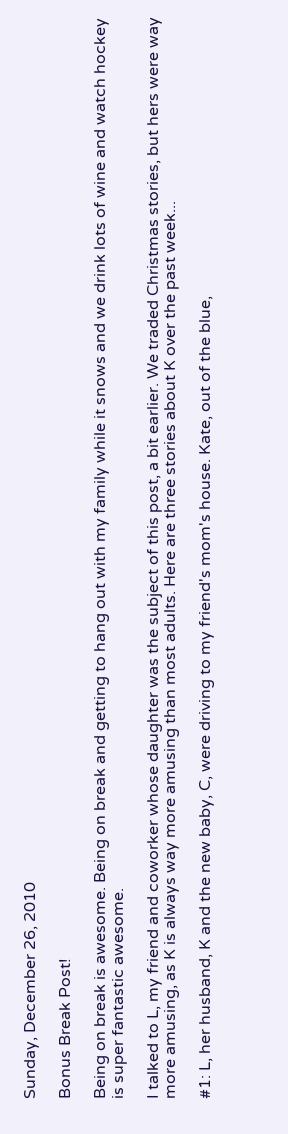Sunday, December 26, 2010

Bonus Break Post!

Being on break is awesome. Being on break and getting to hang out with my family while it snows and we drink lots of wine and watch hockey is super fantastic awesome.

I talked to L, my friend and coworker whose daughter was the subject of this post, a bit earlier. We traded Christmas stories, but hers were way more amusing, as K is always way more amusing than most adults. Here are three stories about K over the past week...

#1: L, her husband, K and the new baby, C, were driving to my friend's mom's house. Kate, out of the blue,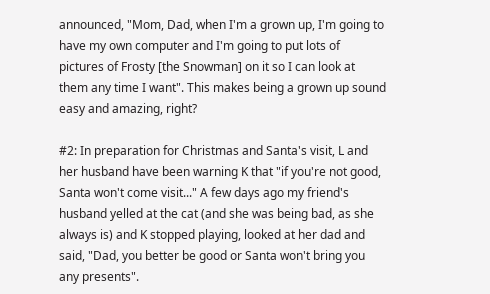announced, "Mom, Dad, when I'm a grown up, I'm going to have my own computer and I'm going to put lots of pictures of Frosty [the Snowman] on it so I can look at them any time I want". This makes being a grown up sound easy and amazing, right?

#2: In preparation for Christmas and Santa's visit, L and her husband have been warning K that "if you're not good, Santa won't come visit..." A few days ago my friend's husband yelled at the cat (and she was being bad, as she always is) and K stopped playing, looked at her dad and said, "Dad, you better be good or Santa won't bring you any presents".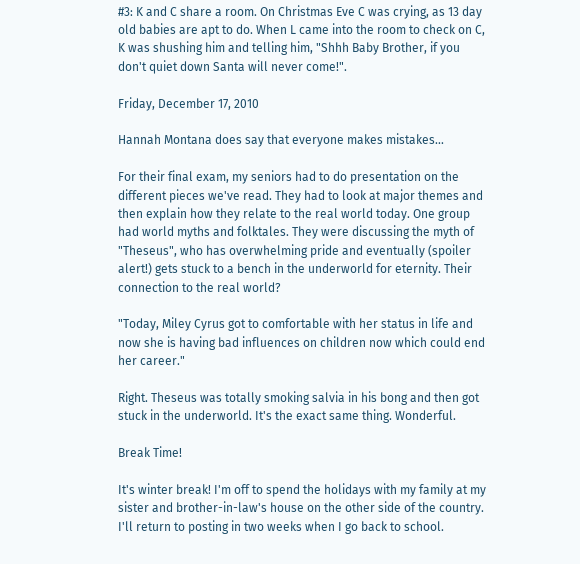#3: K and C share a room. On Christmas Eve C was crying, as 13 day old babies are apt to do. When L came into the room to check on C, K was shushing him and telling him, "Shhh Baby Brother, if you don't quiet down Santa will never come!".

Friday, December 17, 2010

Hannah Montana does say that everyone makes mistakes...

For their final exam, my seniors had to do presentation on the different pieces we've read. They had to look at major themes and then explain how they relate to the real world today. One group had world myths and folktales. They were discussing the myth of "Theseus", who has overwhelming pride and eventually (spoiler alert!) gets stuck to a bench in the underworld for eternity. Their connection to the real world?

"Today, Miley Cyrus got to comfortable with her status in life and now she is having bad influences on children now which could end her career."

Right. Theseus was totally smoking salvia in his bong and then got stuck in the underworld. It's the exact same thing. Wonderful.

Break Time!

It's winter break! I'm off to spend the holidays with my family at my sister and brother-in-law's house on the other side of the country. I'll return to posting in two weeks when I go back to school.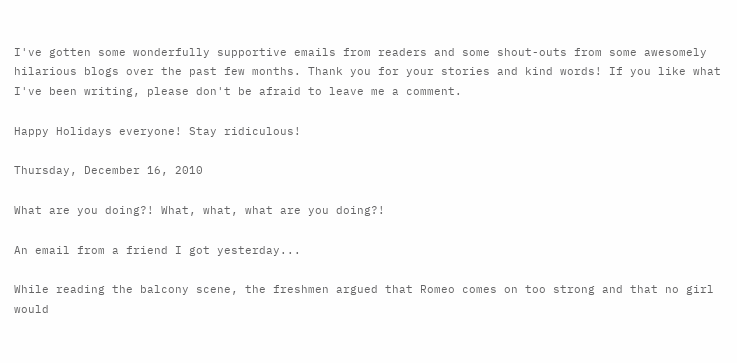I've gotten some wonderfully supportive emails from readers and some shout-outs from some awesomely hilarious blogs over the past few months. Thank you for your stories and kind words! If you like what I've been writing, please don't be afraid to leave me a comment.

Happy Holidays everyone! Stay ridiculous!

Thursday, December 16, 2010

What are you doing?! What, what, what are you doing?!

An email from a friend I got yesterday...

While reading the balcony scene, the freshmen argued that Romeo comes on too strong and that no girl would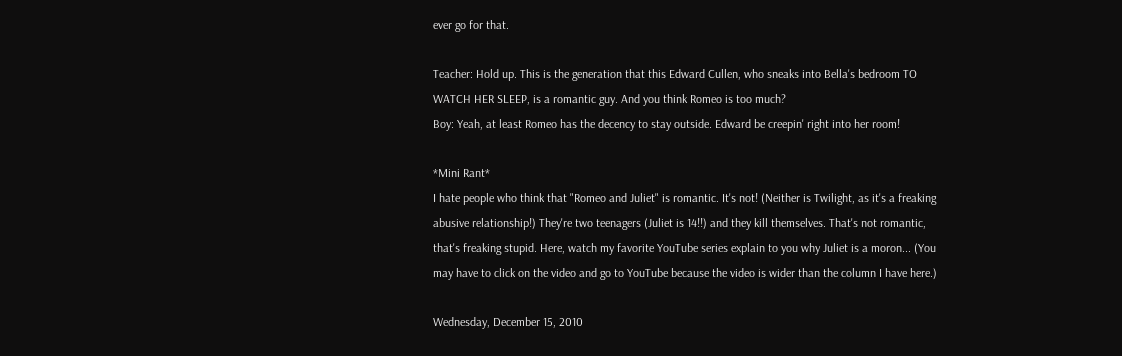ever go for that.

Teacher: Hold up. This is the generation that this Edward Cullen, who sneaks into Bella's bedroom TO WATCH HER SLEEP, is a romantic guy. And you think Romeo is too much?
Boy: Yeah, at least Romeo has the decency to stay outside. Edward be creepin' right into her room!

*Mini Rant*
I hate people who think that "Romeo and Juliet" is romantic. It's not! (Neither is Twilight, as it's a freaking abusive relationship!) They're two teenagers (Juliet is 14!!) and they kill themselves. That's not romantic, that's freaking stupid. Here, watch my favorite YouTube series explain to you why Juliet is a moron... (You may have to click on the video and go to YouTube because the video is wider than the column I have here.)

Wednesday, December 15, 2010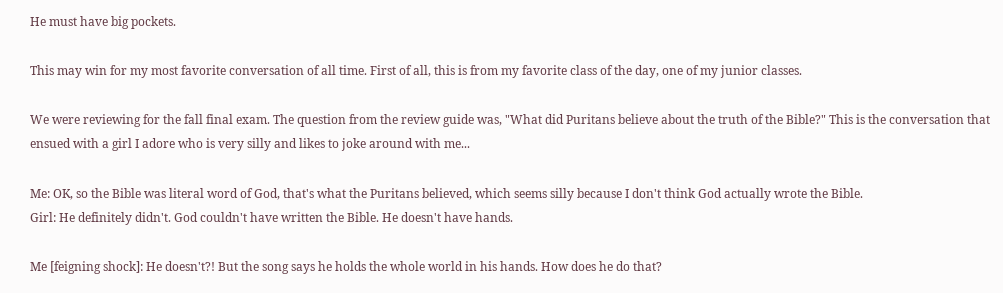He must have big pockets.

This may win for my most favorite conversation of all time. First of all, this is from my favorite class of the day, one of my junior classes.

We were reviewing for the fall final exam. The question from the review guide was, "What did Puritans believe about the truth of the Bible?" This is the conversation that ensued with a girl I adore who is very silly and likes to joke around with me...

Me: OK, so the Bible was literal word of God, that's what the Puritans believed, which seems silly because I don't think God actually wrote the Bible.
Girl: He definitely didn't. God couldn't have written the Bible. He doesn't have hands.

Me [feigning shock]: He doesn't?! But the song says he holds the whole world in his hands. How does he do that?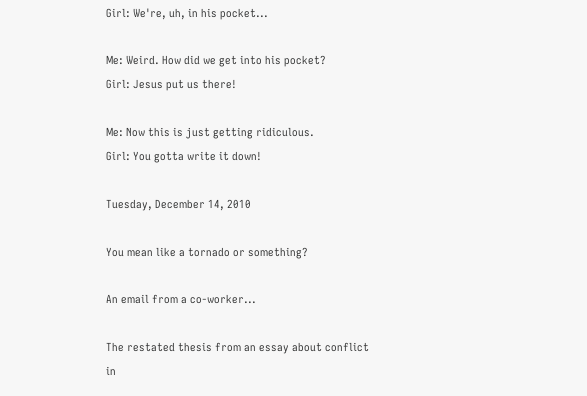Girl: We're, uh, in his pocket...

Me: Weird. How did we get into his pocket?
Girl: Jesus put us there!

Me: Now this is just getting ridiculous.
Girl: You gotta write it down!

Tuesday, December 14, 2010

You mean like a tornado or something?

An email from a co-worker...

The restated thesis from an essay about conflict in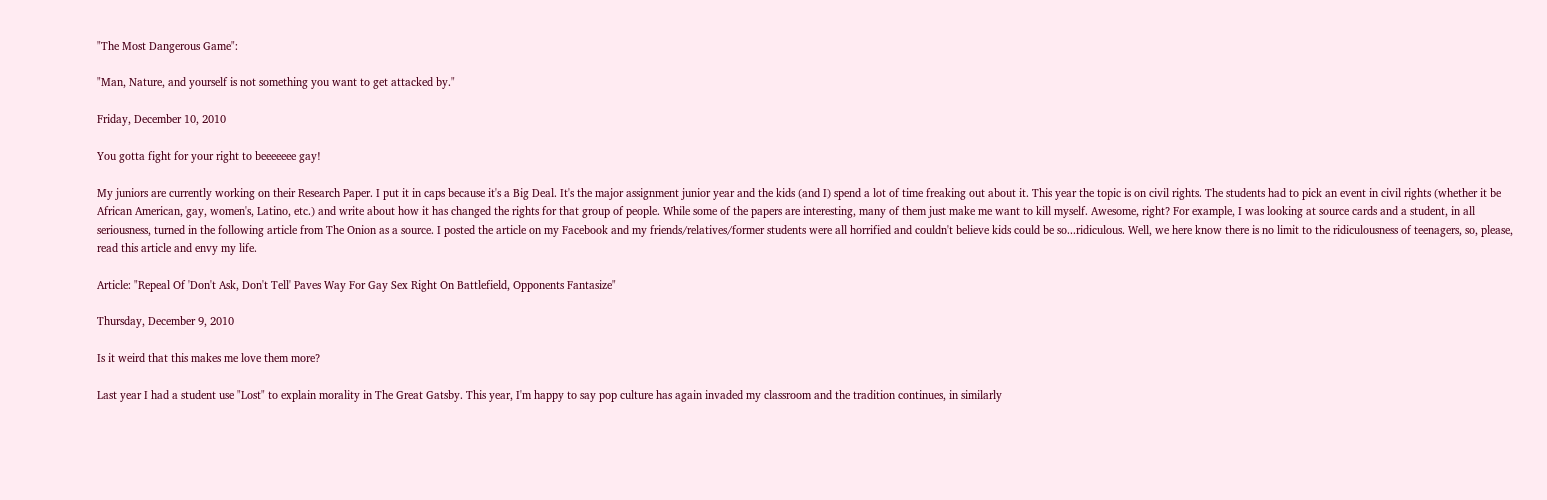"The Most Dangerous Game":

"Man, Nature, and yourself is not something you want to get attacked by."

Friday, December 10, 2010

You gotta fight for your right to beeeeeee gay!

My juniors are currently working on their Research Paper. I put it in caps because it's a Big Deal. It's the major assignment junior year and the kids (and I) spend a lot of time freaking out about it. This year the topic is on civil rights. The students had to pick an event in civil rights (whether it be African American, gay, women's, Latino, etc.) and write about how it has changed the rights for that group of people. While some of the papers are interesting, many of them just make me want to kill myself. Awesome, right? For example, I was looking at source cards and a student, in all seriousness, turned in the following article from The Onion as a source. I posted the article on my Facebook and my friends/relatives/former students were all horrified and couldn't believe kids could be so...ridiculous. Well, we here know there is no limit to the ridiculousness of teenagers, so, please, read this article and envy my life.

Article: "Repeal Of 'Don't Ask, Don't Tell' Paves Way For Gay Sex Right On Battlefield, Opponents Fantasize"

Thursday, December 9, 2010

Is it weird that this makes me love them more?

Last year I had a student use "Lost" to explain morality in The Great Gatsby. This year, I'm happy to say pop culture has again invaded my classroom and the tradition continues, in similarly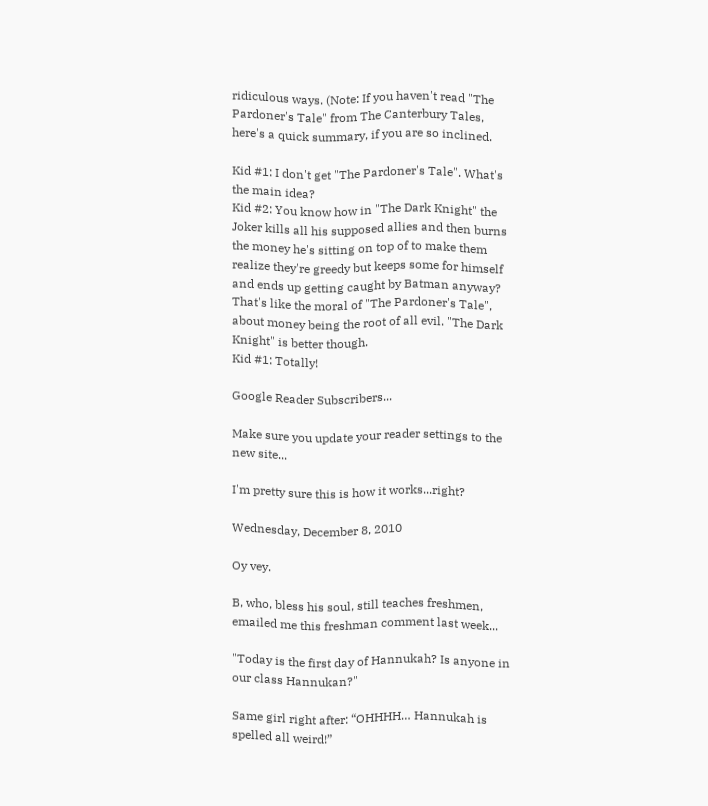ridiculous ways. (Note: If you haven't read "The Pardoner's Tale" from The Canterbury Tales, here's a quick summary, if you are so inclined.

Kid #1: I don't get "The Pardoner's Tale". What's the main idea?
Kid #2: You know how in "The Dark Knight" the Joker kills all his supposed allies and then burns the money he's sitting on top of to make them realize they're greedy but keeps some for himself and ends up getting caught by Batman anyway? That's like the moral of "The Pardoner's Tale", about money being the root of all evil. "The Dark Knight" is better though.
Kid #1: Totally!

Google Reader Subscribers...

Make sure you update your reader settings to the new site...

I'm pretty sure this is how it works...right?

Wednesday, December 8, 2010

Oy vey.

B, who, bless his soul, still teaches freshmen, emailed me this freshman comment last week...

"Today is the first day of Hannukah? Is anyone in our class Hannukan?"

Same girl right after: “OHHHH… Hannukah is spelled all weird!”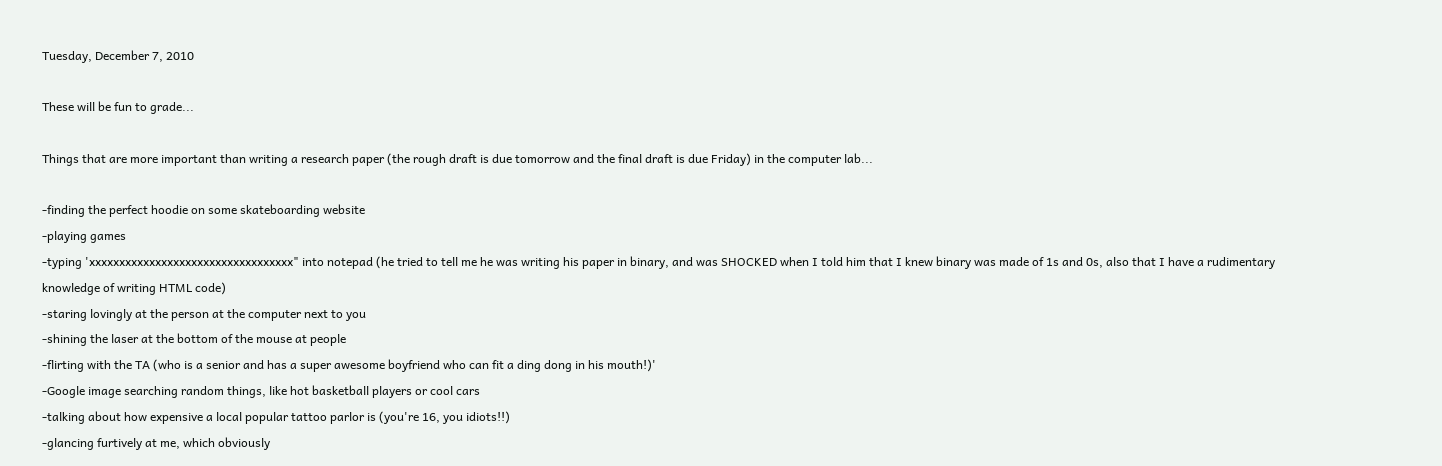Tuesday, December 7, 2010

These will be fun to grade...

Things that are more important than writing a research paper (the rough draft is due tomorrow and the final draft is due Friday) in the computer lab...

-finding the perfect hoodie on some skateboarding website
-playing games
-typing 'xxxxxxxxxxxxxxxxxxxxxxxxxxxxxxxxxx" into notepad (he tried to tell me he was writing his paper in binary, and was SHOCKED when I told him that I knew binary was made of 1s and 0s, also that I have a rudimentary knowledge of writing HTML code)
-staring lovingly at the person at the computer next to you
-shining the laser at the bottom of the mouse at people
-flirting with the TA (who is a senior and has a super awesome boyfriend who can fit a ding dong in his mouth!)'
-Google image searching random things, like hot basketball players or cool cars
-talking about how expensive a local popular tattoo parlor is (you're 16, you idiots!!)
-glancing furtively at me, which obviously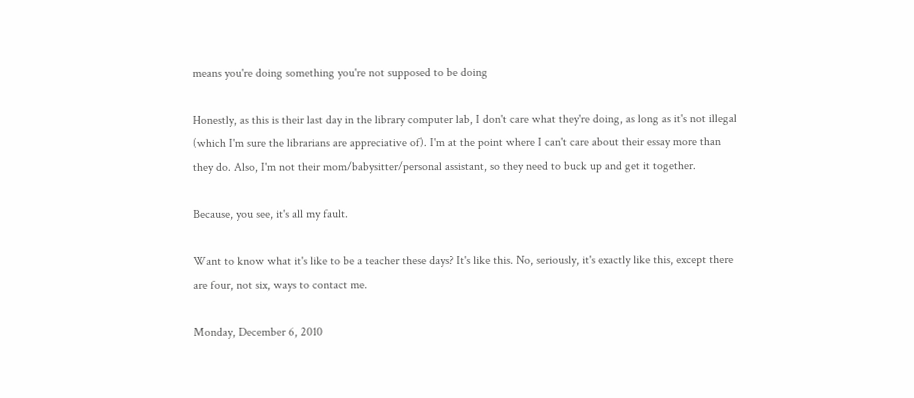means you're doing something you're not supposed to be doing

Honestly, as this is their last day in the library computer lab, I don't care what they're doing, as long as it's not illegal (which I'm sure the librarians are appreciative of). I'm at the point where I can't care about their essay more than they do. Also, I'm not their mom/babysitter/personal assistant, so they need to buck up and get it together.

Because, you see, it's all my fault.

Want to know what it's like to be a teacher these days? It's like this. No, seriously, it's exactly like this, except there are four, not six, ways to contact me.

Monday, December 6, 2010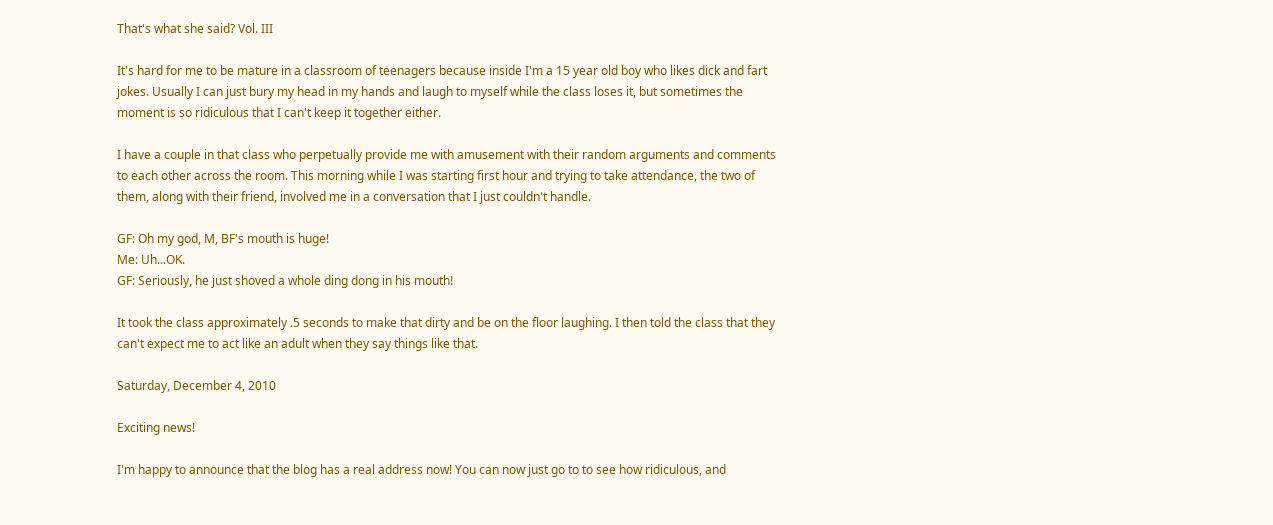That's what she said? Vol. III

It's hard for me to be mature in a classroom of teenagers because inside I'm a 15 year old boy who likes dick and fart jokes. Usually I can just bury my head in my hands and laugh to myself while the class loses it, but sometimes the moment is so ridiculous that I can't keep it together either.

I have a couple in that class who perpetually provide me with amusement with their random arguments and comments to each other across the room. This morning while I was starting first hour and trying to take attendance, the two of them, along with their friend, involved me in a conversation that I just couldn't handle.

GF: Oh my god, M, BF's mouth is huge!
Me: Uh...OK.
GF: Seriously, he just shoved a whole ding dong in his mouth!

It took the class approximately .5 seconds to make that dirty and be on the floor laughing. I then told the class that they can't expect me to act like an adult when they say things like that.

Saturday, December 4, 2010

Exciting news!

I'm happy to announce that the blog has a real address now! You can now just go to to see how ridiculous, and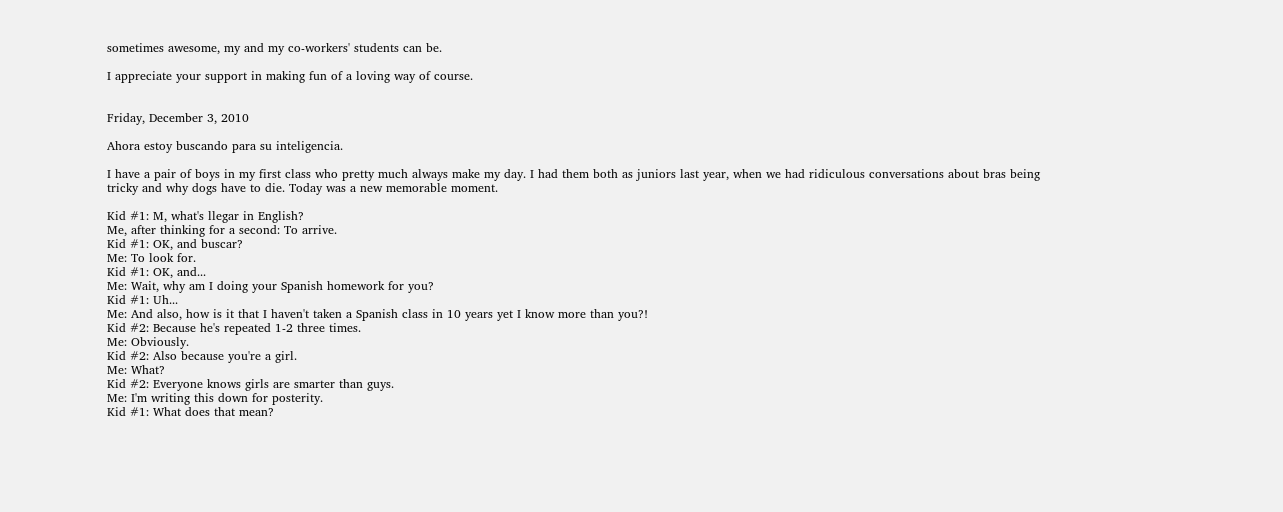sometimes awesome, my and my co-workers' students can be.

I appreciate your support in making fun of a loving way of course.


Friday, December 3, 2010

Ahora estoy buscando para su inteligencia.

I have a pair of boys in my first class who pretty much always make my day. I had them both as juniors last year, when we had ridiculous conversations about bras being tricky and why dogs have to die. Today was a new memorable moment.

Kid #1: M, what's llegar in English?
Me, after thinking for a second: To arrive.
Kid #1: OK, and buscar?
Me: To look for.
Kid #1: OK, and...
Me: Wait, why am I doing your Spanish homework for you?
Kid #1: Uh...
Me: And also, how is it that I haven't taken a Spanish class in 10 years yet I know more than you?!
Kid #2: Because he's repeated 1-2 three times.
Me: Obviously.
Kid #2: Also because you're a girl.
Me: What?
Kid #2: Everyone knows girls are smarter than guys.
Me: I'm writing this down for posterity.
Kid #1: What does that mean?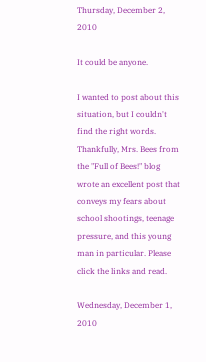Thursday, December 2, 2010

It could be anyone.

I wanted to post about this situation, but I couldn't find the right words. Thankfully, Mrs. Bees from the "Full of Bees!" blog wrote an excellent post that conveys my fears about school shootings, teenage pressure, and this young man in particular. Please click the links and read.

Wednesday, December 1, 2010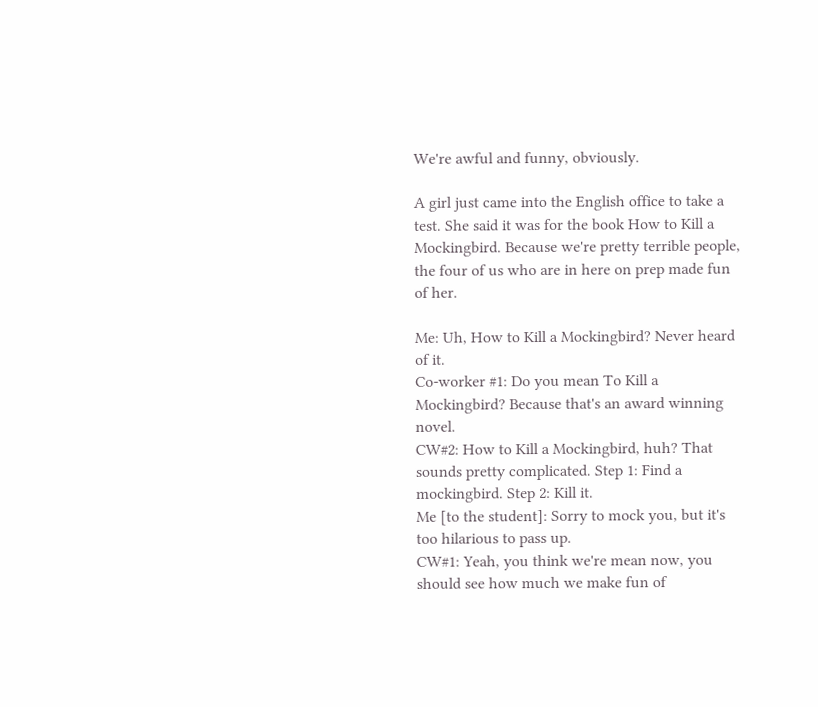We're awful and funny, obviously.

A girl just came into the English office to take a test. She said it was for the book How to Kill a Mockingbird. Because we're pretty terrible people, the four of us who are in here on prep made fun of her.

Me: Uh, How to Kill a Mockingbird? Never heard of it.
Co-worker #1: Do you mean To Kill a Mockingbird? Because that's an award winning novel.
CW#2: How to Kill a Mockingbird, huh? That sounds pretty complicated. Step 1: Find a mockingbird. Step 2: Kill it.
Me [to the student]: Sorry to mock you, but it's too hilarious to pass up.
CW#1: Yeah, you think we're mean now, you should see how much we make fun of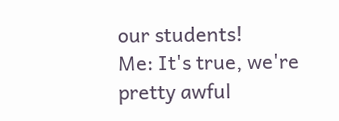our students!
Me: It's true, we're pretty awful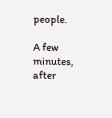people.

A few minutes, after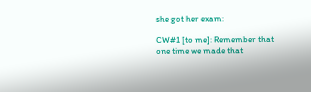she got her exam:

CW#1 [to me]: Remember that one time we made that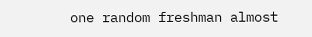one random freshman almost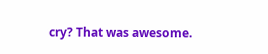cry? That was awesome.